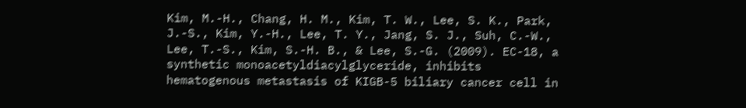Kim, M.-H., Chang, H. M., Kim, T. W., Lee, S. K., Park, J.-S., Kim, Y.-H., Lee, T. Y., Jang, S. J., Suh, C.-W., Lee, T.-S., Kim, S.-H. B., & Lee, S.-G. (2009). EC-18, a synthetic monoacetyldiacylglyceride, inhibits hematogenous metastasis of KIGB-5 biliary cancer cell in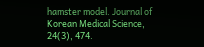hamster model. Journal of Korean Medical Science, 24(3), 474.